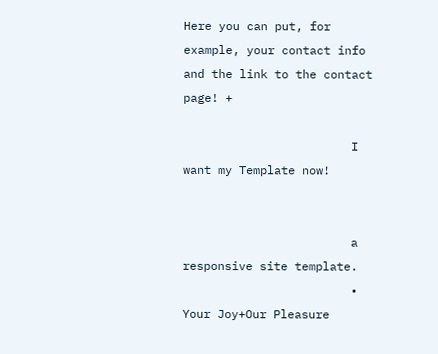Here you can put, for example, your contact info and the link to the contact page! +

                        I want my Template now!


                        a responsive site template.
                        • Your Joy+Our Pleasure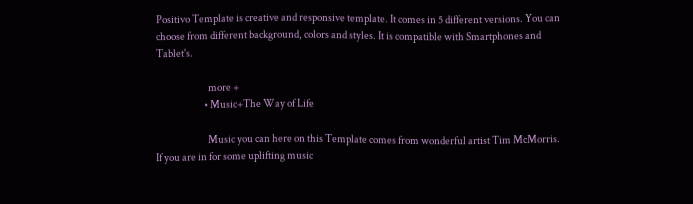Positivo Template is creative and responsive template. It comes in 5 different versions. You can choose from different background, colors and styles. It is compatible with Smartphones and Tablet's.

                          more +
                        • Music+The Way of Life

                          Music you can here on this Template comes from wonderful artist Tim McMorris. If you are in for some uplifting music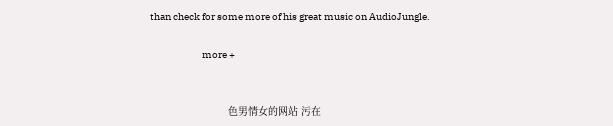than check for some more of his great music on AudioJungle.

                          more +


                          色男情女的网站 污在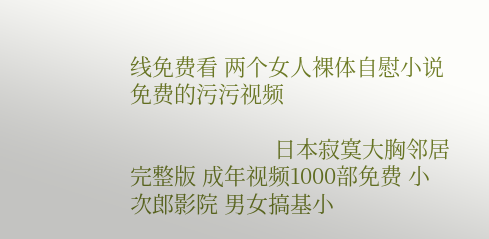线免费看 两个女人裸体自慰小说 免费的污污视频

                        日本寂寞大胸邻居完整版 成年视频1000部免费 小次郎影院 男女搞基小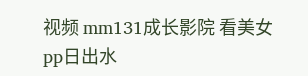视频 mm131成长影院 看美女pp日出水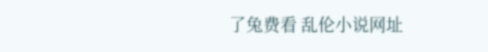了兔费看 乱伦小说网址